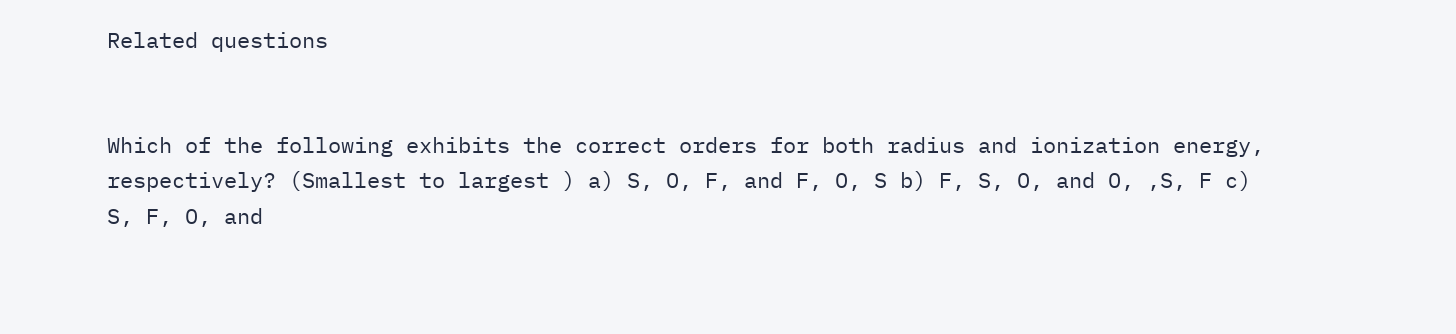Related questions


Which of the following exhibits the correct orders for both radius and ionization energy, respectively? (Smallest to largest ) a) S, O, F, and F, O, S b) F, S, O, and O, ,S, F c) S, F, O, and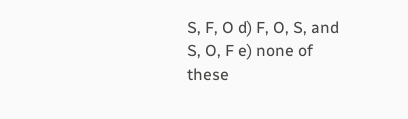S, F, O d) F, O, S, and S, O, F e) none of these